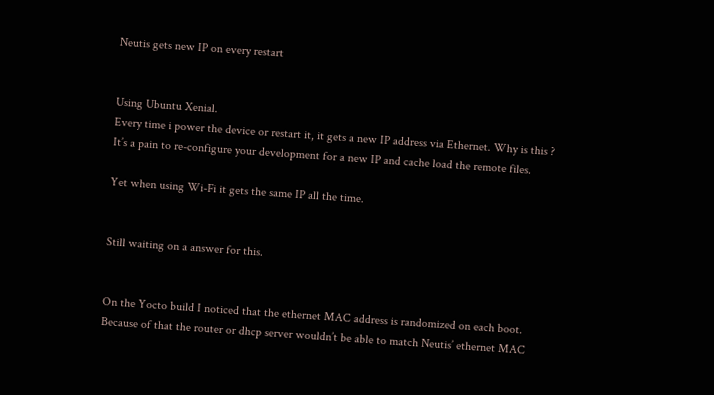Neutis gets new IP on every restart


Using Ubuntu Xenial.
Every time i power the device or restart it, it gets a new IP address via Ethernet. Why is this ?
It’s a pain to re-configure your development for a new IP and cache load the remote files.

Yet when using Wi-Fi it gets the same IP all the time.


Still waiting on a answer for this.


On the Yocto build I noticed that the ethernet MAC address is randomized on each boot. Because of that the router or dhcp server wouldn’t be able to match Neutis’ ethernet MAC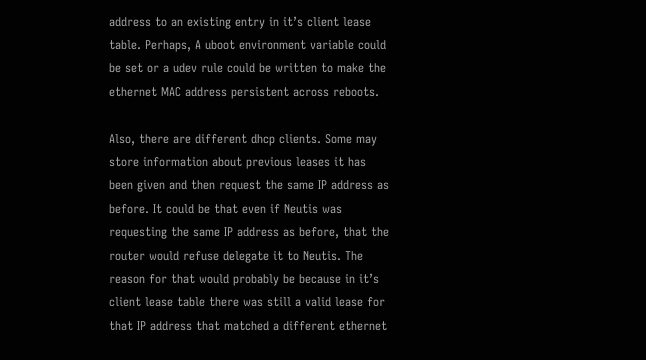address to an existing entry in it’s client lease table. Perhaps, A uboot environment variable could be set or a udev rule could be written to make the ethernet MAC address persistent across reboots.

Also, there are different dhcp clients. Some may store information about previous leases it has been given and then request the same IP address as before. It could be that even if Neutis was requesting the same IP address as before, that the router would refuse delegate it to Neutis. The reason for that would probably be because in it’s client lease table there was still a valid lease for that IP address that matched a different ethernet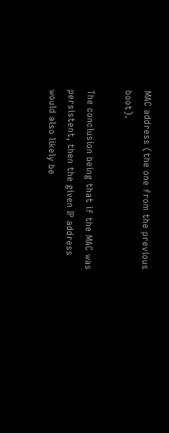MAC address (the one from the previous boot).

The conclusion being that if the MAC was persistent, then the given IP address would also likely be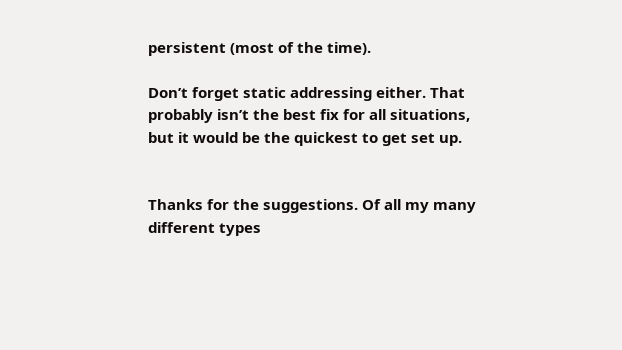persistent (most of the time).

Don’t forget static addressing either. That probably isn’t the best fix for all situations, but it would be the quickest to get set up.


Thanks for the suggestions. Of all my many different types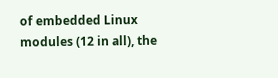of embedded Linux modules (12 in all), the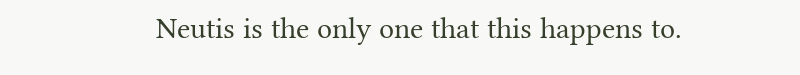Neutis is the only one that this happens to.